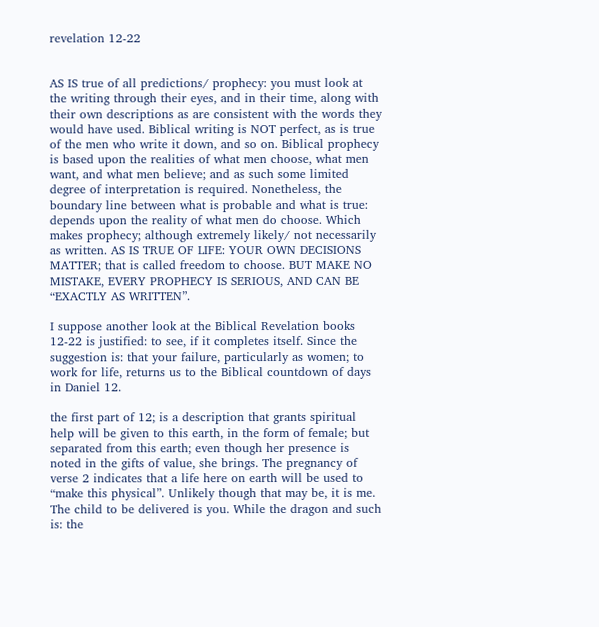revelation 12-22


AS IS true of all predictions/ prophecy: you must look at the writing through their eyes, and in their time, along with their own descriptions as are consistent with the words they would have used. Biblical writing is NOT perfect, as is true of the men who write it down, and so on. Biblical prophecy is based upon the realities of what men choose, what men want, and what men believe; and as such some limited degree of interpretation is required. Nonetheless, the boundary line between what is probable and what is true: depends upon the reality of what men do choose. Which makes prophecy; although extremely likely/ not necessarily as written. AS IS TRUE OF LIFE: YOUR OWN DECISIONS MATTER; that is called freedom to choose. BUT MAKE NO MISTAKE, EVERY PROPHECY IS SERIOUS, AND CAN BE “EXACTLY AS WRITTEN”.

I suppose another look at the Biblical Revelation books 12-22 is justified: to see, if it completes itself. Since the suggestion is: that your failure, particularly as women; to work for life, returns us to the Biblical countdown of days in Daniel 12.

the first part of 12; is a description that grants spiritual help will be given to this earth, in the form of female; but separated from this earth; even though her presence is noted in the gifts of value, she brings. The pregnancy of verse 2 indicates that a life here on earth will be used to “make this physical”. Unlikely though that may be, it is me. The child to be delivered is you. While the dragon and such is: the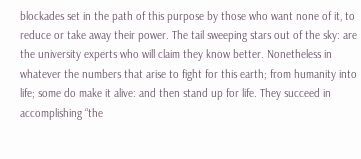blockades set in the path of this purpose by those who want none of it, to reduce or take away their power. The tail sweeping stars out of the sky: are the university experts who will claim they know better. Nonetheless in whatever the numbers that arise to fight for this earth; from humanity into life; some do make it alive: and then stand up for life. They succeed in accomplishing “the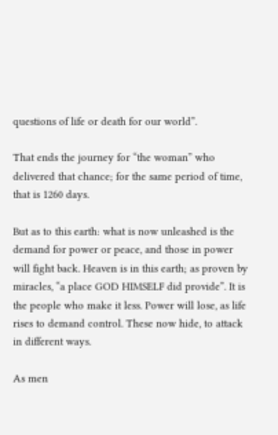questions of life or death for our world”.

That ends the journey for “the woman” who delivered that chance; for the same period of time, that is 1260 days.

But as to this earth: what is now unleashed is the demand for power or peace, and those in power will fight back. Heaven is in this earth; as proven by miracles, “a place GOD HIMSELF did provide”. It is the people who make it less. Power will lose, as life rises to demand control. These now hide, to attack in different ways.

As men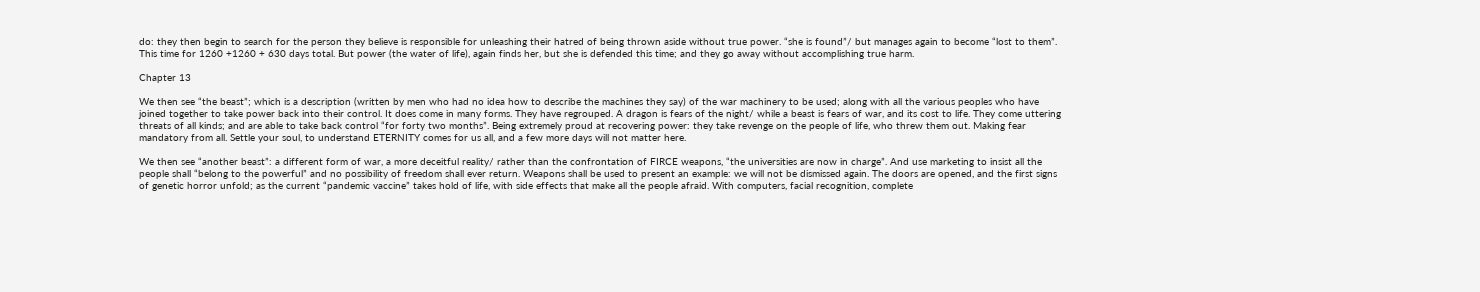do: they then begin to search for the person they believe is responsible for unleashing their hatred of being thrown aside without true power. “she is found”/ but manages again to become “lost to them”. This time for 1260 +1260 + 630 days total. But power (the water of life), again finds her, but she is defended this time; and they go away without accomplishing true harm.

Chapter 13

We then see “the beast”; which is a description (written by men who had no idea how to describe the machines they say) of the war machinery to be used; along with all the various peoples who have joined together to take power back into their control. It does come in many forms. They have regrouped. A dragon is fears of the night/ while a beast is fears of war, and its cost to life. They come uttering threats of all kinds; and are able to take back control “for forty two months”. Being extremely proud at recovering power: they take revenge on the people of life, who threw them out. Making fear mandatory from all. Settle your soul, to understand ETERNITY comes for us all, and a few more days will not matter here.

We then see “another beast”: a different form of war, a more deceitful reality/ rather than the confrontation of FIRCE weapons, “the universities are now in charge”. And use marketing to insist all the people shall “belong to the powerful” and no possibility of freedom shall ever return. Weapons shall be used to present an example: we will not be dismissed again. The doors are opened, and the first signs of genetic horror unfold; as the current “pandemic vaccine” takes hold of life, with side effects that make all the people afraid. With computers, facial recognition, complete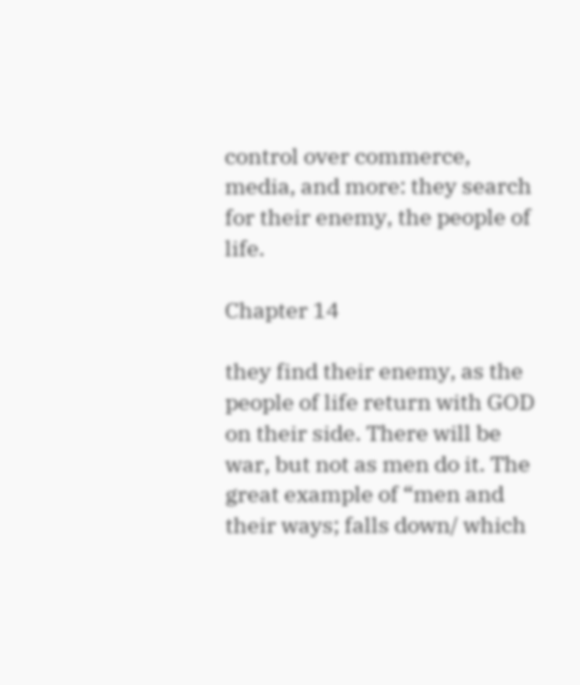control over commerce, media, and more: they search for their enemy, the people of life.

Chapter 14

they find their enemy, as the people of life return with GOD on their side. There will be war, but not as men do it. The great example of “men and their ways; falls down/ which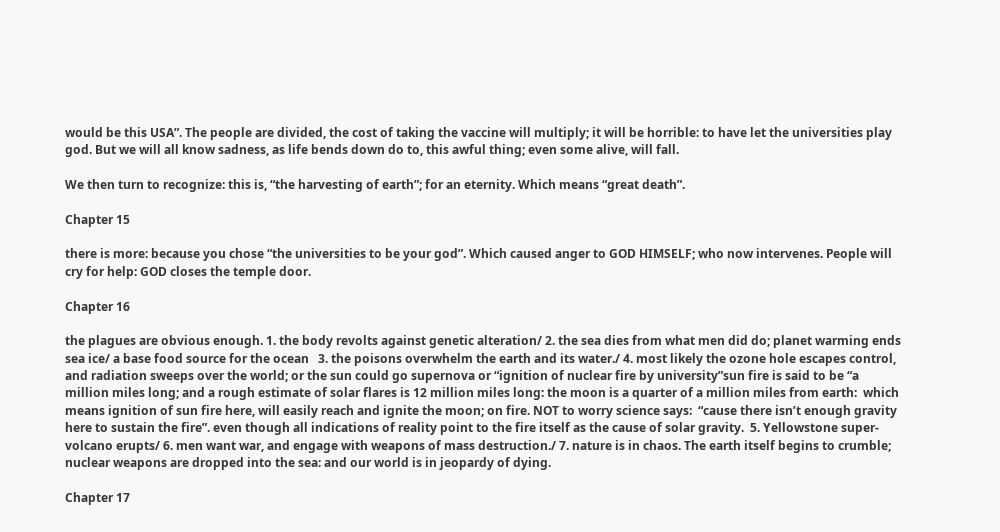would be this USA”. The people are divided, the cost of taking the vaccine will multiply; it will be horrible: to have let the universities play god. But we will all know sadness, as life bends down do to, this awful thing; even some alive, will fall.

We then turn to recognize: this is, “the harvesting of earth”; for an eternity. Which means “great death”.

Chapter 15

there is more: because you chose “the universities to be your god”. Which caused anger to GOD HIMSELF; who now intervenes. People will cry for help: GOD closes the temple door.

Chapter 16

the plagues are obvious enough. 1. the body revolts against genetic alteration/ 2. the sea dies from what men did do; planet warming ends sea ice/ a base food source for the ocean   3. the poisons overwhelm the earth and its water./ 4. most likely the ozone hole escapes control, and radiation sweeps over the world; or the sun could go supernova or “ignition of nuclear fire by university”sun fire is said to be “a million miles long; and a rough estimate of solar flares is 12 million miles long: the moon is a quarter of a million miles from earth:  which means ignition of sun fire here, will easily reach and ignite the moon; on fire. NOT to worry science says:  “cause there isn’t enough gravity here to sustain the fire”. even though all indications of reality point to the fire itself as the cause of solar gravity.  5. Yellowstone super- volcano erupts/ 6. men want war, and engage with weapons of mass destruction./ 7. nature is in chaos. The earth itself begins to crumble; nuclear weapons are dropped into the sea: and our world is in jeopardy of dying.

Chapter 17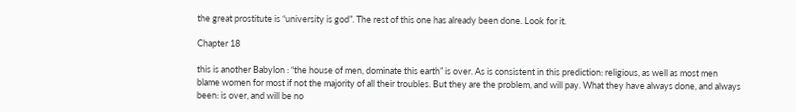the great prostitute is “university is god”. The rest of this one has already been done. Look for it.

Chapter 18

this is another Babylon : “the house of men, dominate this earth” is over. As is consistent in this prediction: religious, as well as most men blame women for most if not the majority of all their troubles. But they are the problem, and will pay. What they have always done, and always been: is over, and will be no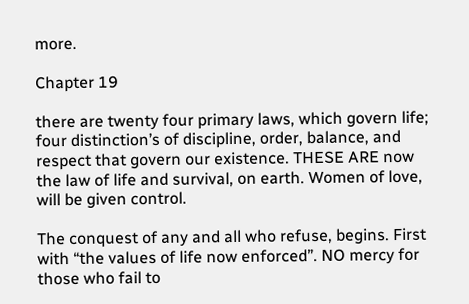more.

Chapter 19

there are twenty four primary laws, which govern life; four distinction’s of discipline, order, balance, and respect that govern our existence. THESE ARE now the law of life and survival, on earth. Women of love, will be given control.

The conquest of any and all who refuse, begins. First with “the values of life now enforced”. NO mercy for those who fail to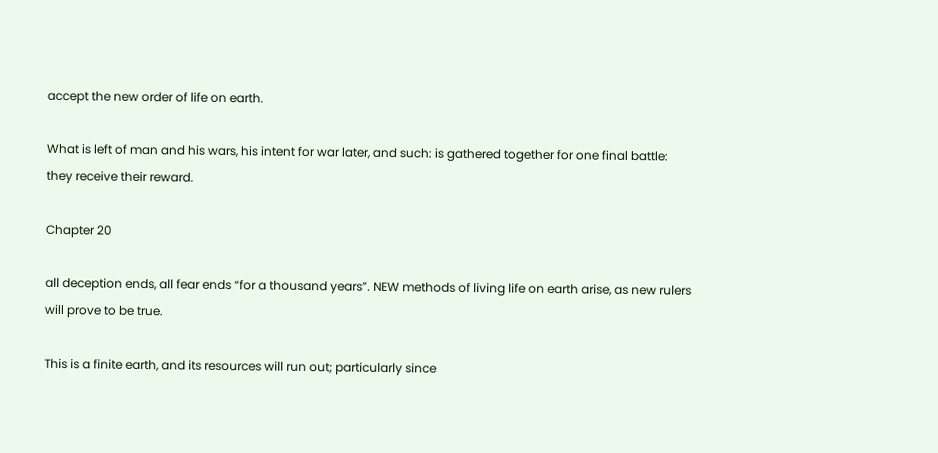accept the new order of life on earth.

What is left of man and his wars, his intent for war later, and such: is gathered together for one final battle: they receive their reward.

Chapter 20

all deception ends, all fear ends “for a thousand years”. NEW methods of living life on earth arise, as new rulers will prove to be true.

This is a finite earth, and its resources will run out; particularly since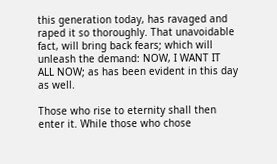this generation today, has ravaged and raped it so thoroughly. That unavoidable fact, will bring back fears; which will unleash the demand: NOW, I WANT IT ALL NOW; as has been evident in this day as well.

Those who rise to eternity shall then enter it. While those who chose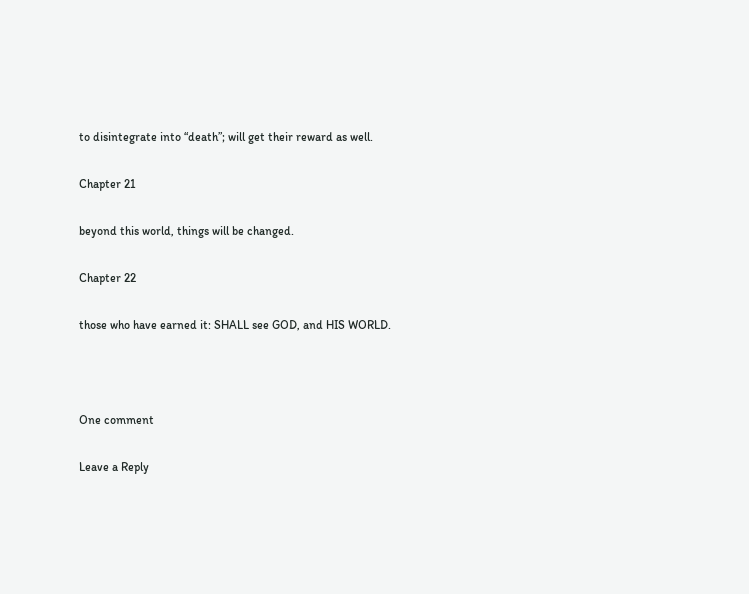to disintegrate into “death”; will get their reward as well.

Chapter 21

beyond this world, things will be changed.

Chapter 22

those who have earned it: SHALL see GOD, and HIS WORLD.



One comment

Leave a Reply